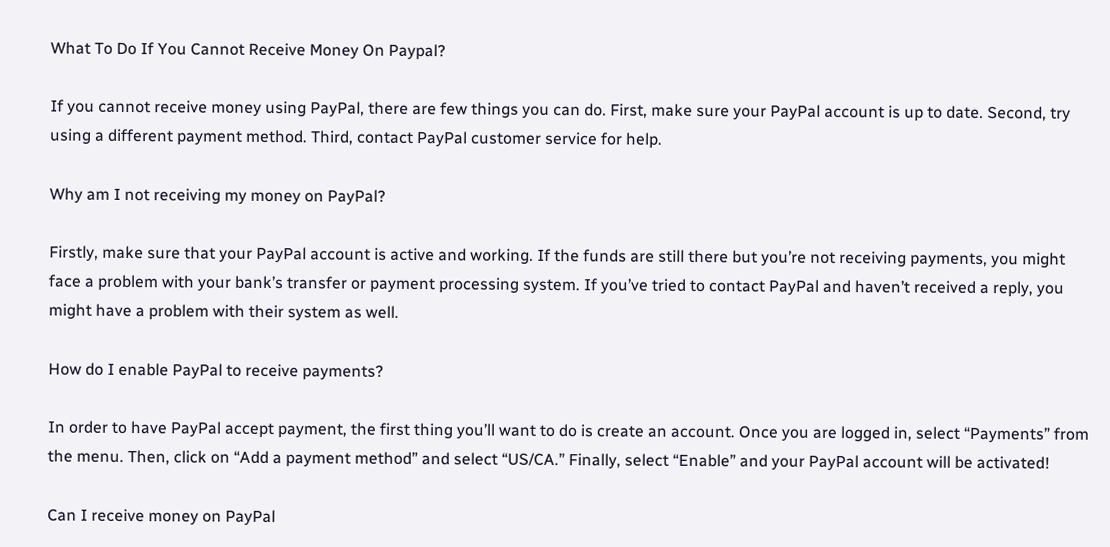What To Do If You Cannot Receive Money On Paypal?

If you cannot receive money using PayPal, there are few things you can do. First, make sure your PayPal account is up to date. Second, try using a different payment method. Third, contact PayPal customer service for help.

Why am I not receiving my money on PayPal?

Firstly, make sure that your PayPal account is active and working. If the funds are still there but you’re not receiving payments, you might face a problem with your bank’s transfer or payment processing system. If you’ve tried to contact PayPal and haven’t received a reply, you might have a problem with their system as well.

How do I enable PayPal to receive payments?

In order to have PayPal accept payment, the first thing you’ll want to do is create an account. Once you are logged in, select “Payments” from the menu. Then, click on “Add a payment method” and select “US/CA.” Finally, select “Enable” and your PayPal account will be activated!

Can I receive money on PayPal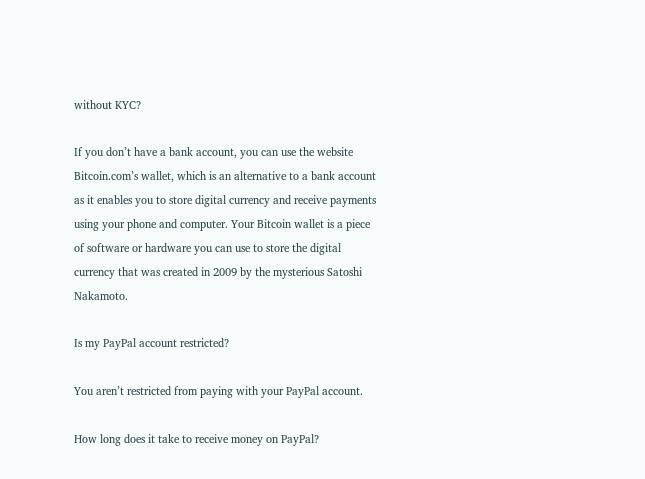without KYC?

If you don’t have a bank account, you can use the website Bitcoin.com’s wallet, which is an alternative to a bank account as it enables you to store digital currency and receive payments using your phone and computer. Your Bitcoin wallet is a piece of software or hardware you can use to store the digital currency that was created in 2009 by the mysterious Satoshi Nakamoto.

Is my PayPal account restricted?

You aren’t restricted from paying with your PayPal account.

How long does it take to receive money on PayPal?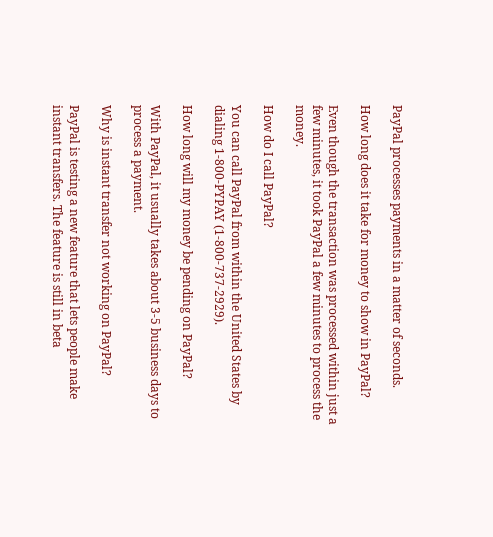PayPal processes payments in a matter of seconds.

How long does it take for money to show in PayPal?

Even though the transaction was processed within just a few minutes, it took PayPal a few minutes to process the money.

How do I call PayPal?

You can call PayPal from within the United States by dialing 1-800-PYPAY (1-800-737-2929).

How long will my money be pending on PayPal?

With PayPal, it usually takes about 3-5 business days to process a payment.

Why is instant transfer not working on PayPal?

PayPal is testing a new feature that lets people make instant transfers. The feature is still in beta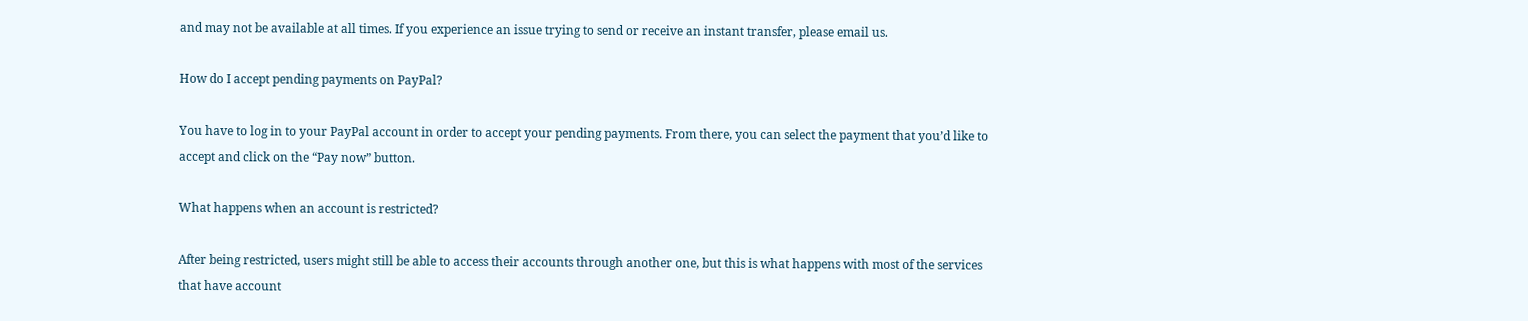and may not be available at all times. If you experience an issue trying to send or receive an instant transfer, please email us.

How do I accept pending payments on PayPal?

You have to log in to your PayPal account in order to accept your pending payments. From there, you can select the payment that you’d like to accept and click on the “Pay now” button.

What happens when an account is restricted?

After being restricted, users might still be able to access their accounts through another one, but this is what happens with most of the services that have account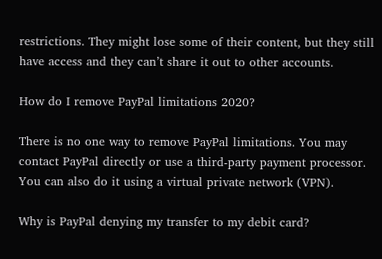restrictions. They might lose some of their content, but they still have access and they can’t share it out to other accounts.

How do I remove PayPal limitations 2020?

There is no one way to remove PayPal limitations. You may contact PayPal directly or use a third-party payment processor. You can also do it using a virtual private network (VPN).

Why is PayPal denying my transfer to my debit card?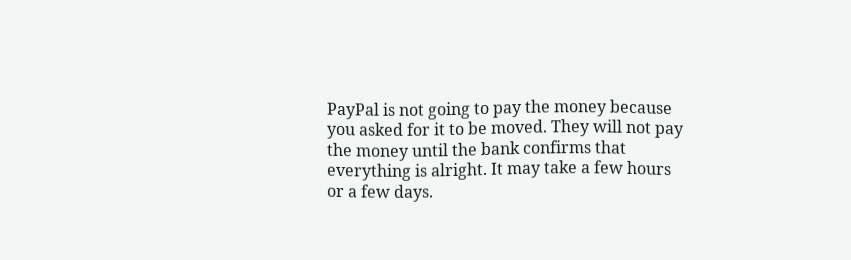PayPal is not going to pay the money because you asked for it to be moved. They will not pay the money until the bank confirms that everything is alright. It may take a few hours or a few days.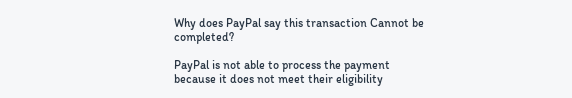Why does PayPal say this transaction Cannot be completed?

PayPal is not able to process the payment because it does not meet their eligibility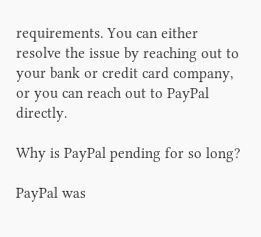requirements. You can either resolve the issue by reaching out to your bank or credit card company, or you can reach out to PayPal directly.

Why is PayPal pending for so long?

PayPal was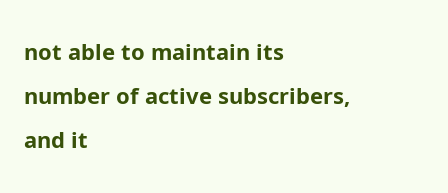not able to maintain its number of active subscribers, and it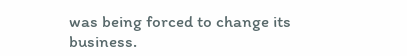was being forced to change its business.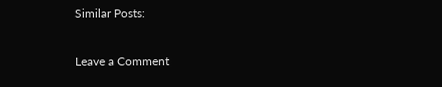Similar Posts:

Leave a Comment